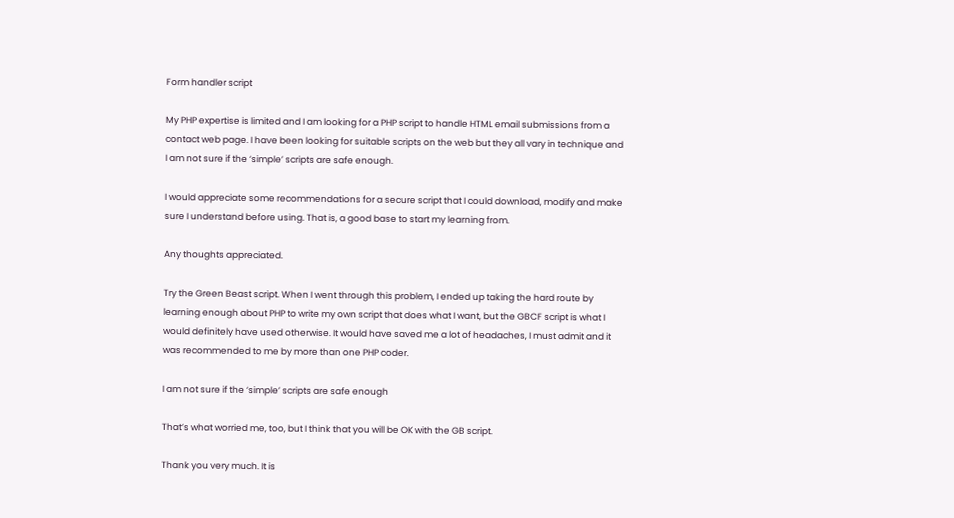Form handler script

My PHP expertise is limited and I am looking for a PHP script to handle HTML email submissions from a contact web page. I have been looking for suitable scripts on the web but they all vary in technique and I am not sure if the ‘simple’ scripts are safe enough.

I would appreciate some recommendations for a secure script that I could download, modify and make sure I understand before using. That is, a good base to start my learning from.

Any thoughts appreciated.

Try the Green Beast script. When I went through this problem, I ended up taking the hard route by learning enough about PHP to write my own script that does what I want, but the GBCF script is what I would definitely have used otherwise. It would have saved me a lot of headaches, I must admit and it was recommended to me by more than one PHP coder.

I am not sure if the ‘simple’ scripts are safe enough

That’s what worried me, too, but I think that you will be OK with the GB script.

Thank you very much. It is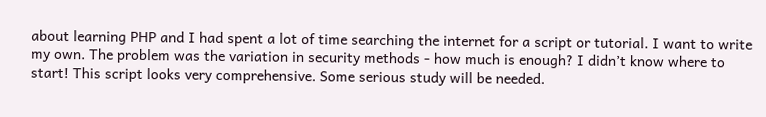about learning PHP and I had spent a lot of time searching the internet for a script or tutorial. I want to write my own. The problem was the variation in security methods - how much is enough? I didn’t know where to start! This script looks very comprehensive. Some serious study will be needed.